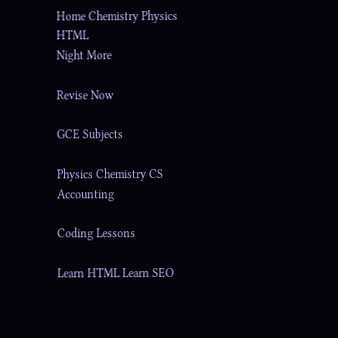Home Chemistry Physics HTML
Night More

Revise Now

GCE Subjects

Physics Chemistry CS Accounting

Coding Lessons

Learn HTML Learn SEO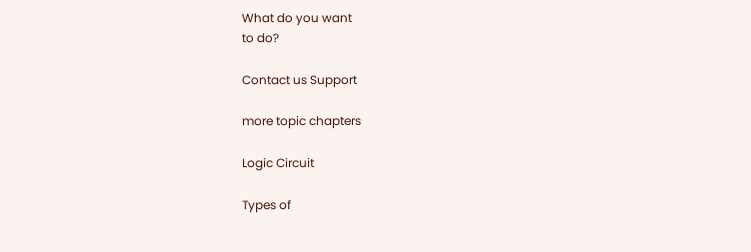What do you want
to do?

Contact us Support

more topic chapters

Logic Circuit

Types of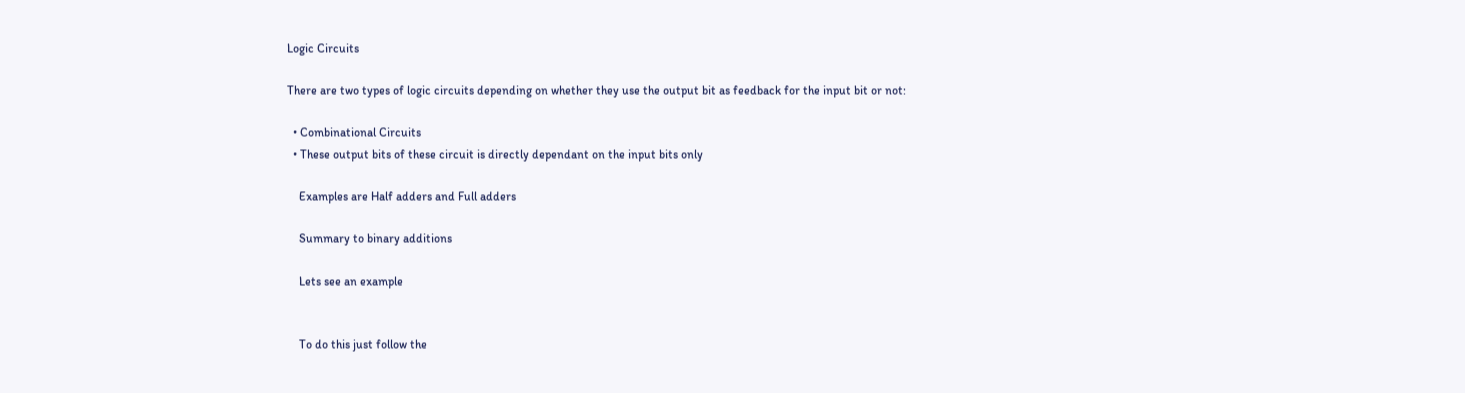Logic Circuits

There are two types of logic circuits depending on whether they use the output bit as feedback for the input bit or not:

  • Combinational Circuits
  • These output bits of these circuit is directly dependant on the input bits only

    Examples are Half adders and Full adders

    Summary to binary additions

    Lets see an example


    To do this just follow the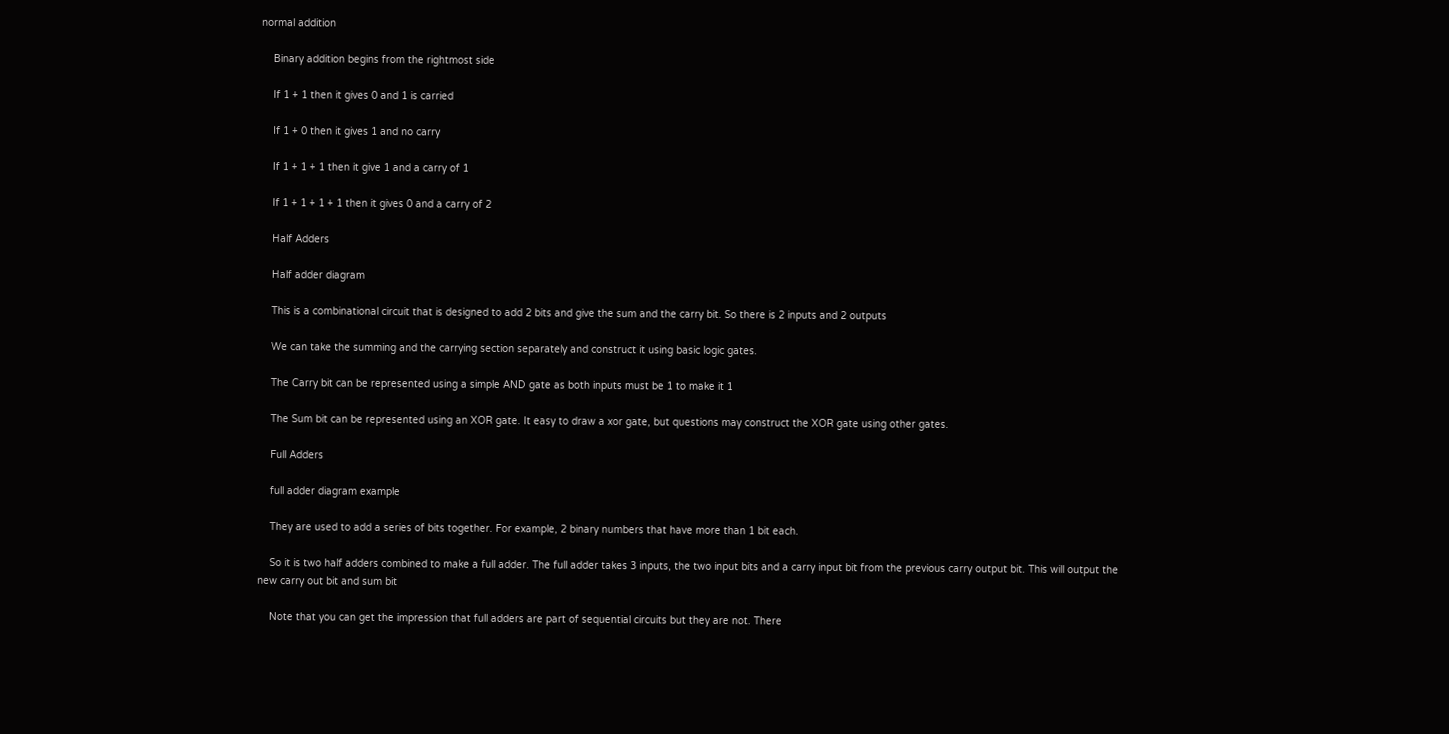normal addition

    Binary addition begins from the rightmost side

    If 1 + 1 then it gives 0 and 1 is carried

    If 1 + 0 then it gives 1 and no carry

    If 1 + 1 + 1 then it give 1 and a carry of 1

    If 1 + 1 + 1 + 1 then it gives 0 and a carry of 2

    Half Adders

    Half adder diagram

    This is a combinational circuit that is designed to add 2 bits and give the sum and the carry bit. So there is 2 inputs and 2 outputs

    We can take the summing and the carrying section separately and construct it using basic logic gates.

    The Carry bit can be represented using a simple AND gate as both inputs must be 1 to make it 1

    The Sum bit can be represented using an XOR gate. It easy to draw a xor gate, but questions may construct the XOR gate using other gates.

    Full Adders

    full adder diagram example

    They are used to add a series of bits together. For example, 2 binary numbers that have more than 1 bit each.

    So it is two half adders combined to make a full adder. The full adder takes 3 inputs, the two input bits and a carry input bit from the previous carry output bit. This will output the new carry out bit and sum bit

    Note that you can get the impression that full adders are part of sequential circuits but they are not. There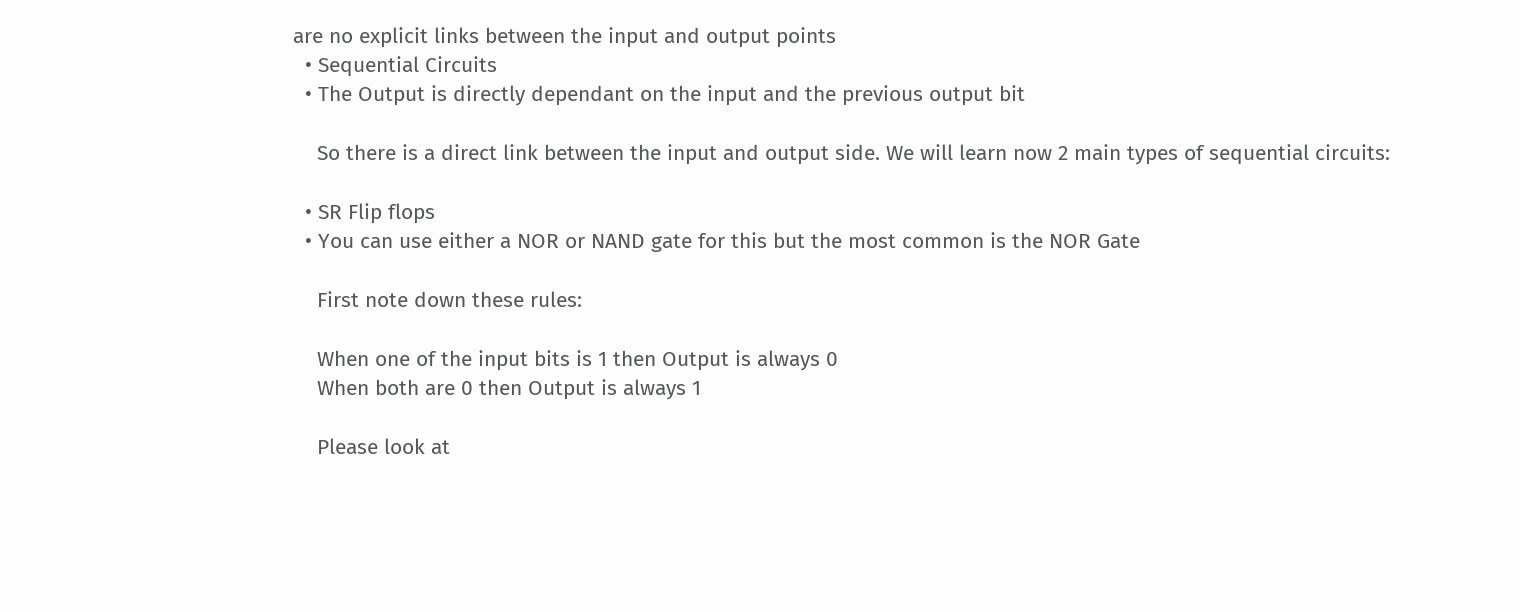are no explicit links between the input and output points
  • Sequential Circuits
  • The Output is directly dependant on the input and the previous output bit

    So there is a direct link between the input and output side. We will learn now 2 main types of sequential circuits:

  • SR Flip flops
  • You can use either a NOR or NAND gate for this but the most common is the NOR Gate

    First note down these rules:

    When one of the input bits is 1 then Output is always 0
    When both are 0 then Output is always 1

    Please look at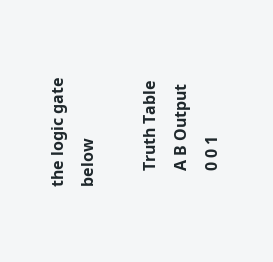the logic gate below

    Truth Table
    A B Output
    0 0 1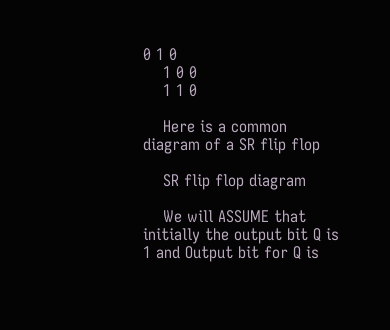0 1 0
    1 0 0
    1 1 0

    Here is a common diagram of a SR flip flop

    SR flip flop diagram

    We will ASSUME that initially the output bit Q is 1 and Output bit for Q is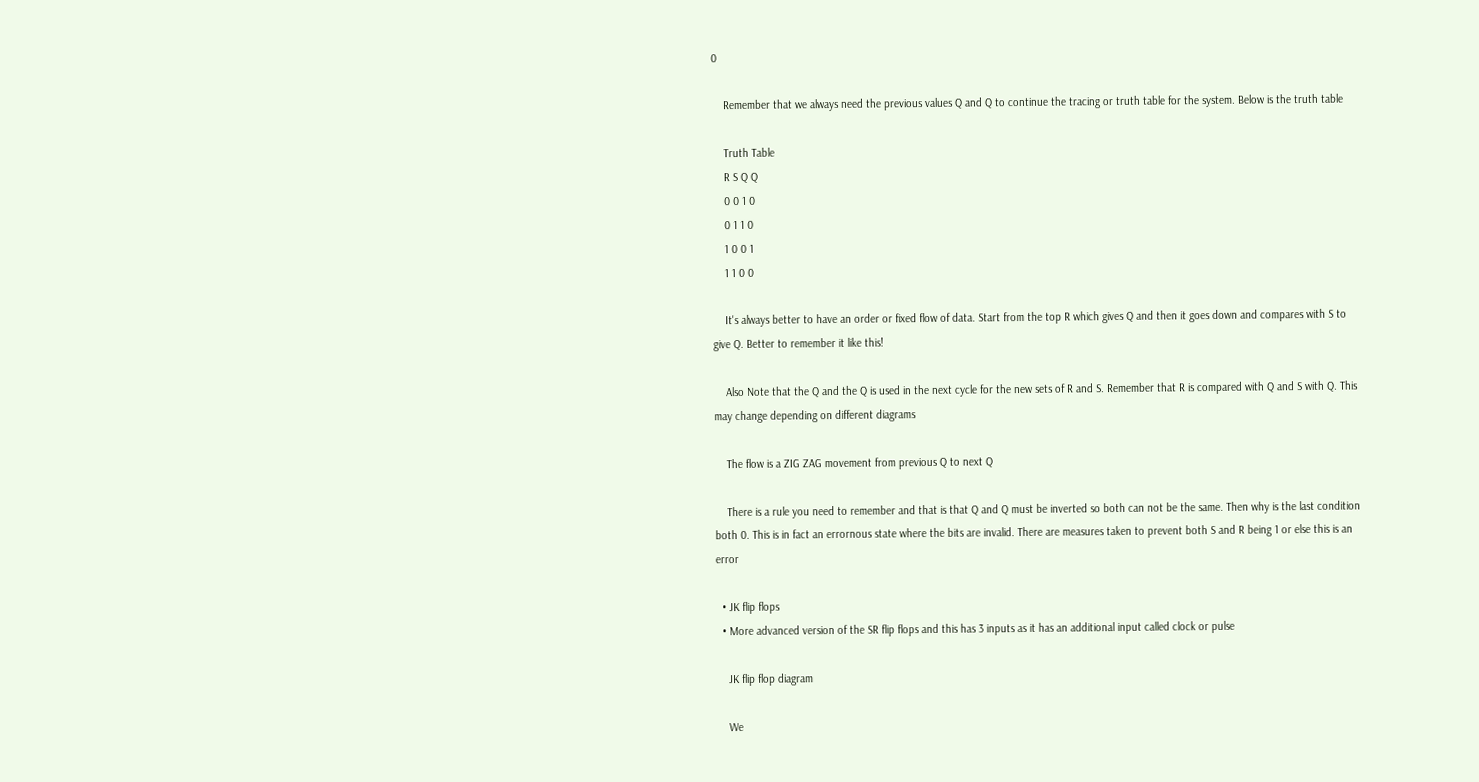0

    Remember that we always need the previous values Q and Q to continue the tracing or truth table for the system. Below is the truth table

    Truth Table
    R S Q Q
    0 0 1 0
    0 1 1 0
    1 0 0 1
    1 1 0 0

    It's always better to have an order or fixed flow of data. Start from the top R which gives Q and then it goes down and compares with S to give Q. Better to remember it like this!

    Also Note that the Q and the Q is used in the next cycle for the new sets of R and S. Remember that R is compared with Q and S with Q. This may change depending on different diagrams

    The flow is a ZIG ZAG movement from previous Q to next Q

    There is a rule you need to remember and that is that Q and Q must be inverted so both can not be the same. Then why is the last condition both 0. This is in fact an errornous state where the bits are invalid. There are measures taken to prevent both S and R being 1 or else this is an error

  • JK flip flops
  • More advanced version of the SR flip flops and this has 3 inputs as it has an additional input called clock or pulse

    JK flip flop diagram

    We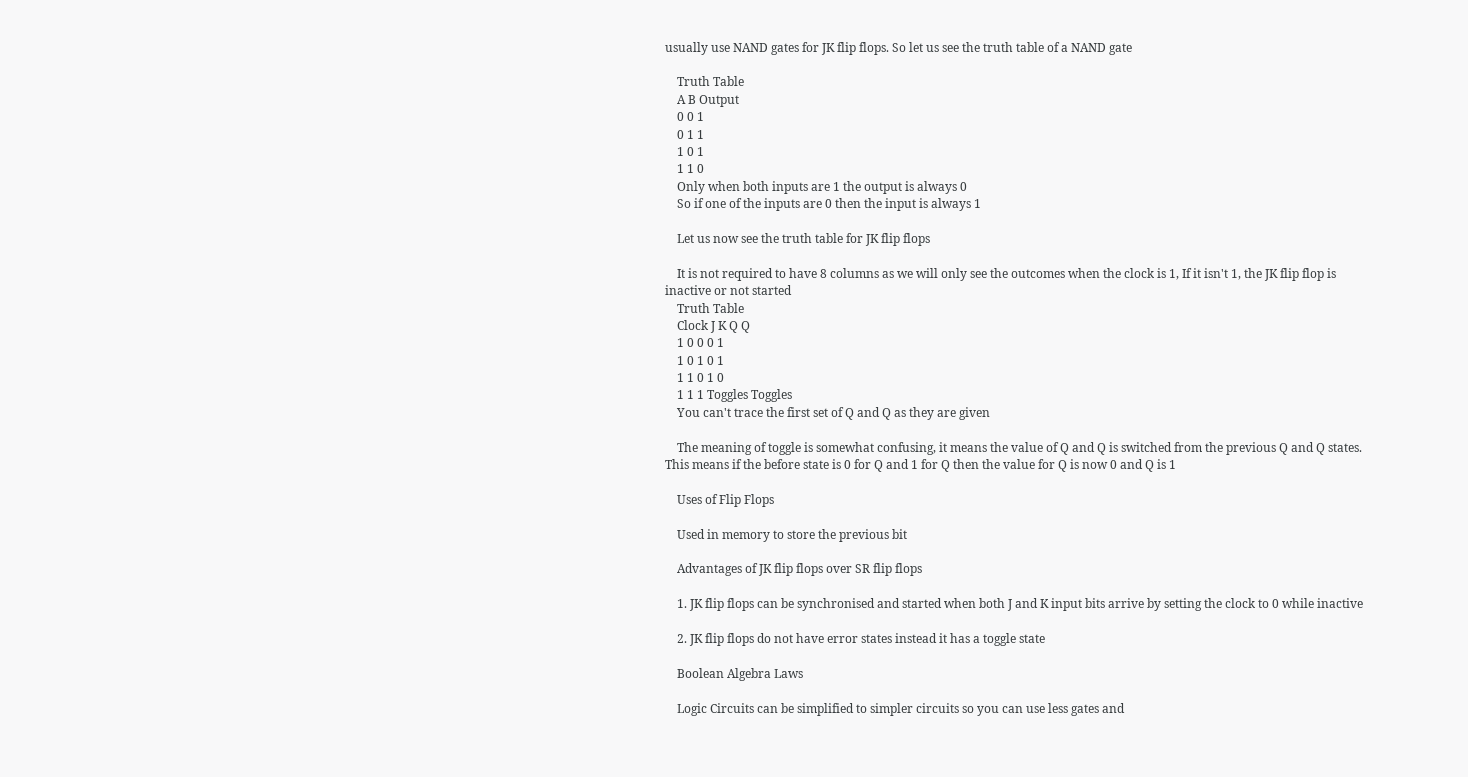usually use NAND gates for JK flip flops. So let us see the truth table of a NAND gate

    Truth Table
    A B Output
    0 0 1
    0 1 1
    1 0 1
    1 1 0
    Only when both inputs are 1 the output is always 0
    So if one of the inputs are 0 then the input is always 1

    Let us now see the truth table for JK flip flops

    It is not required to have 8 columns as we will only see the outcomes when the clock is 1, If it isn't 1, the JK flip flop is inactive or not started
    Truth Table
    Clock J K Q Q
    1 0 0 0 1
    1 0 1 0 1
    1 1 0 1 0
    1 1 1 Toggles Toggles
    You can't trace the first set of Q and Q as they are given

    The meaning of toggle is somewhat confusing, it means the value of Q and Q is switched from the previous Q and Q states. This means if the before state is 0 for Q and 1 for Q then the value for Q is now 0 and Q is 1

    Uses of Flip Flops

    Used in memory to store the previous bit

    Advantages of JK flip flops over SR flip flops

    1. JK flip flops can be synchronised and started when both J and K input bits arrive by setting the clock to 0 while inactive

    2. JK flip flops do not have error states instead it has a toggle state

    Boolean Algebra Laws

    Logic Circuits can be simplified to simpler circuits so you can use less gates and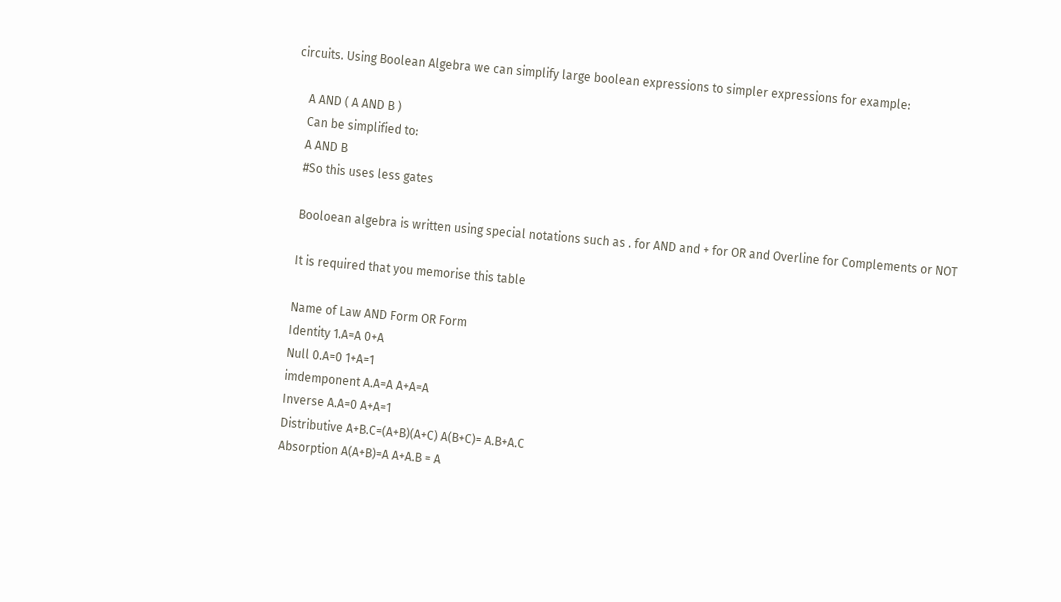circuits. Using Boolean Algebra we can simplify large boolean expressions to simpler expressions for example:

    A AND ( A AND B )
    Can be simplified to:
    A AND B
    #So this uses less gates

    Booloean algebra is written using special notations such as . for AND and + for OR and Overline for Complements or NOT

    It is required that you memorise this table

    Name of Law AND Form OR Form
    Identity 1.A=A 0+A
    Null 0.A=0 1+A=1
    imdemponent A.A=A A+A=A
    Inverse A.A=0 A+A=1
    Distributive A+B.C=(A+B)(A+C) A(B+C)= A.B+A.C
    Absorption A(A+B)=A A+A.B = A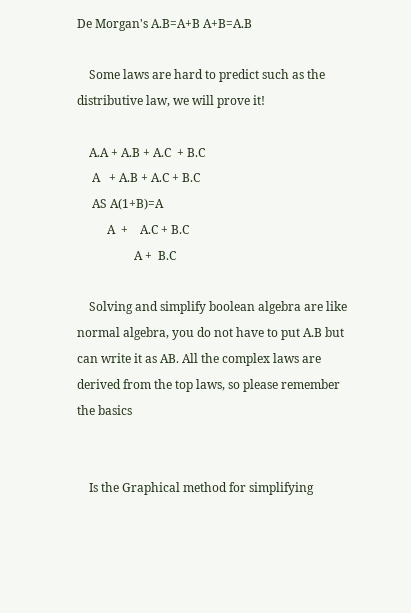De Morgan's A.B=A+B A+B=A.B

    Some laws are hard to predict such as the distributive law, we will prove it!

    A.A + A.B + A.C  + B.C
     A   + A.B + A.C + B.C
     AS A(1+B)=A
          A  +    A.C + B.C
                   A +  B.C

    Solving and simplify boolean algebra are like normal algebra, you do not have to put A.B but can write it as AB. All the complex laws are derived from the top laws, so please remember the basics


    Is the Graphical method for simplifying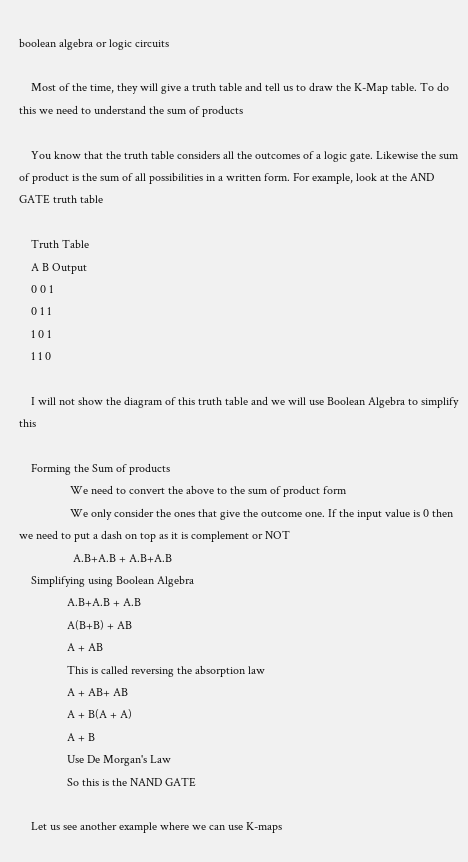boolean algebra or logic circuits

    Most of the time, they will give a truth table and tell us to draw the K-Map table. To do this we need to understand the sum of products

    You know that the truth table considers all the outcomes of a logic gate. Likewise the sum of product is the sum of all possibilities in a written form. For example, look at the AND GATE truth table

    Truth Table
    A B Output
    0 0 1
    0 1 1
    1 0 1
    1 1 0

    I will not show the diagram of this truth table and we will use Boolean Algebra to simplify this

    Forming the Sum of products
                 We need to convert the above to the sum of product form
                 We only consider the ones that give the outcome one. If the input value is 0 then we need to put a dash on top as it is complement or NOT
                  A.B+A.B + A.B+A.B
    Simplifying using Boolean Algebra
                A.B+A.B + A.B
                A(B+B) + AB
                A + AB
                This is called reversing the absorption law
                A + AB+ AB
                A + B(A + A)
                A + B
                Use De Morgan's Law
                So this is the NAND GATE

    Let us see another example where we can use K-maps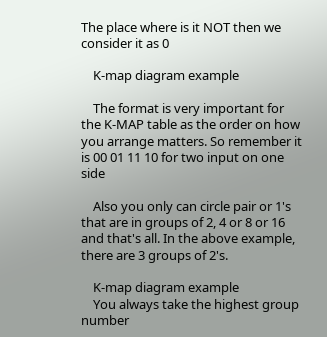The place where is it NOT then we consider it as 0

    K-map diagram example

    The format is very important for the K-MAP table as the order on how you arrange matters. So remember it is 00 01 11 10 for two input on one side

    Also you only can circle pair or 1's that are in groups of 2, 4 or 8 or 16 and that's all. In the above example, there are 3 groups of 2's.

    K-map diagram example
    You always take the highest group number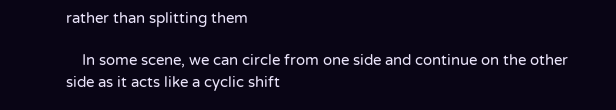rather than splitting them

    In some scene, we can circle from one side and continue on the other side as it acts like a cyclic shift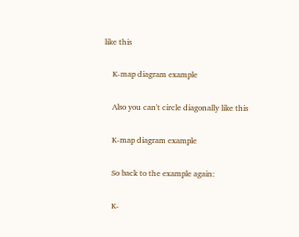like this

    K-map diagram example

    Also you can't circle diagonally like this

    K-map diagram example

    So back to the example again:

    K-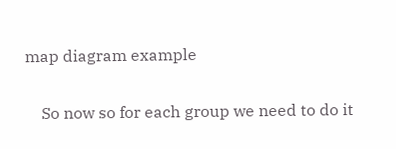map diagram example

    So now so for each group we need to do it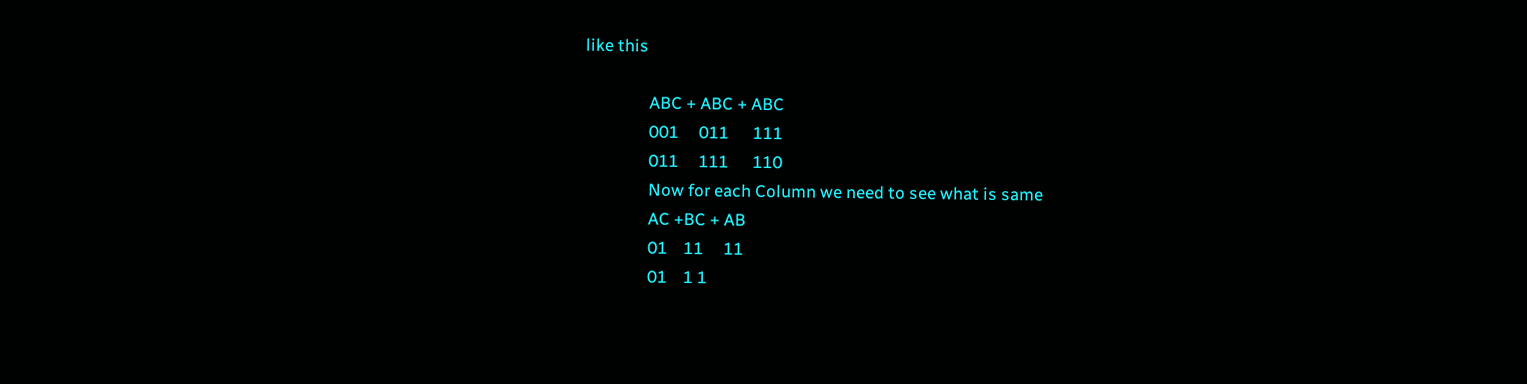like this

                ABC + ABC + ABC
                001     011      111
                011     111      110
                Now for each Column we need to see what is same
                AC +BC + AB
                01    11     11
                01    1 1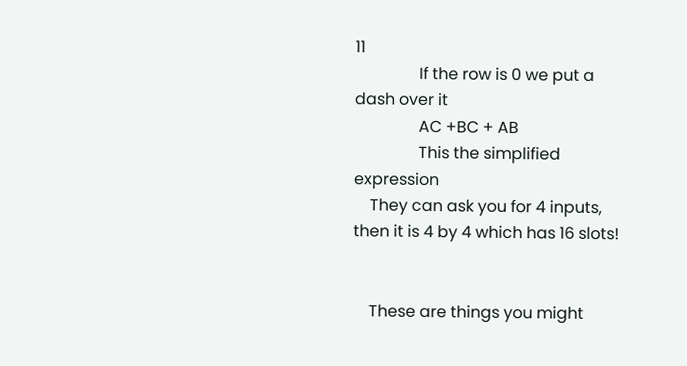11
                If the row is 0 we put a dash over it
                AC +BC + AB
                This the simplified expression
    They can ask you for 4 inputs, then it is 4 by 4 which has 16 slots!


    These are things you might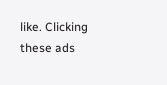like. Clicking these ads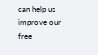can help us improve our free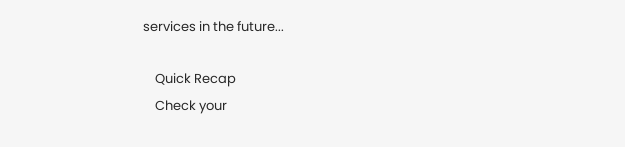services in the future...

    Quick Recap
    Check your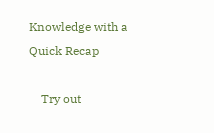Knowledge with a Quick Recap

    Try out